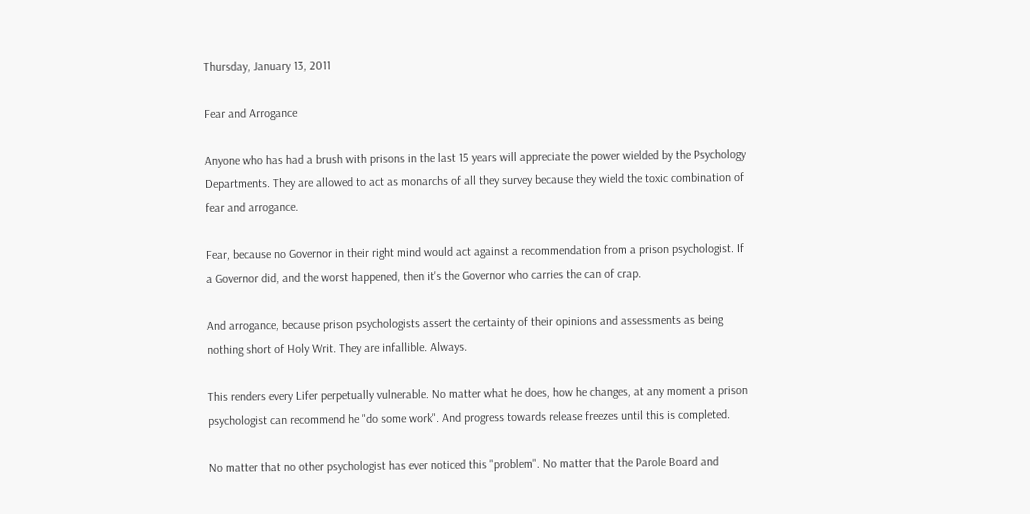Thursday, January 13, 2011

Fear and Arrogance

Anyone who has had a brush with prisons in the last 15 years will appreciate the power wielded by the Psychology Departments. They are allowed to act as monarchs of all they survey because they wield the toxic combination of fear and arrogance.

Fear, because no Governor in their right mind would act against a recommendation from a prison psychologist. If a Governor did, and the worst happened, then it's the Governor who carries the can of crap.

And arrogance, because prison psychologists assert the certainty of their opinions and assessments as being nothing short of Holy Writ. They are infallible. Always.

This renders every Lifer perpetually vulnerable. No matter what he does, how he changes, at any moment a prison psychologist can recommend he "do some work". And progress towards release freezes until this is completed.

No matter that no other psychologist has ever noticed this "problem". No matter that the Parole Board and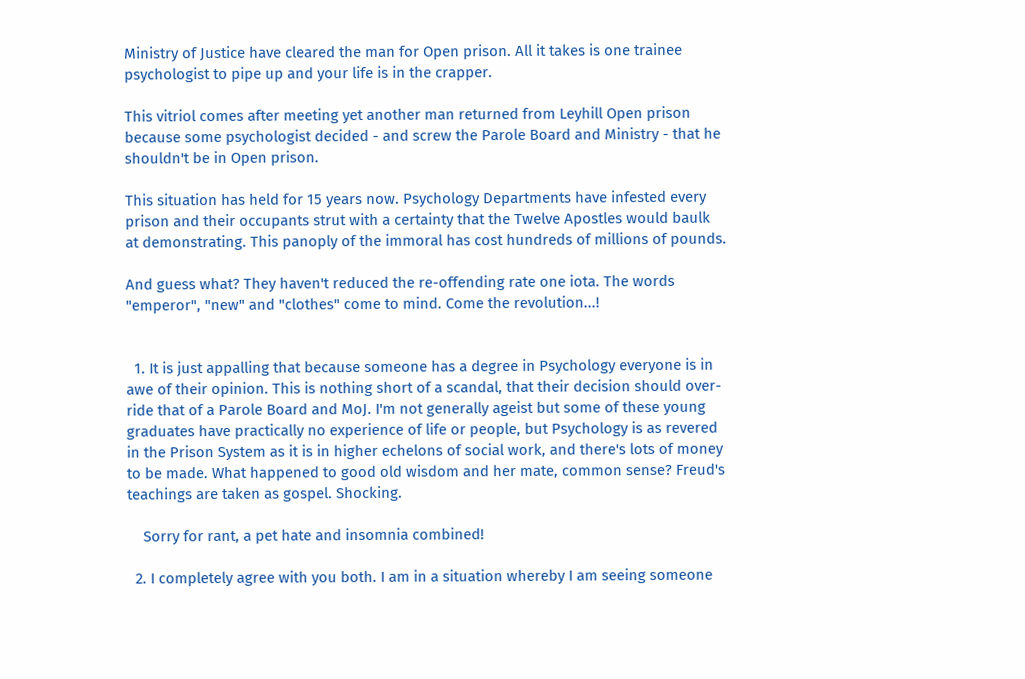Ministry of Justice have cleared the man for Open prison. All it takes is one trainee psychologist to pipe up and your life is in the crapper.

This vitriol comes after meeting yet another man returned from Leyhill Open prison because some psychologist decided - and screw the Parole Board and Ministry - that he shouldn't be in Open prison.

This situation has held for 15 years now. Psychology Departments have infested every prison and their occupants strut with a certainty that the Twelve Apostles would baulk at demonstrating. This panoply of the immoral has cost hundreds of millions of pounds.

And guess what? They haven't reduced the re-offending rate one iota. The words "emperor", "new" and "clothes" come to mind. Come the revolution...!


  1. It is just appalling that because someone has a degree in Psychology everyone is in awe of their opinion. This is nothing short of a scandal, that their decision should over-ride that of a Parole Board and MoJ. I'm not generally ageist but some of these young graduates have practically no experience of life or people, but Psychology is as revered in the Prison System as it is in higher echelons of social work, and there's lots of money to be made. What happened to good old wisdom and her mate, common sense? Freud's teachings are taken as gospel. Shocking.

    Sorry for rant, a pet hate and insomnia combined!

  2. I completely agree with you both. I am in a situation whereby I am seeing someone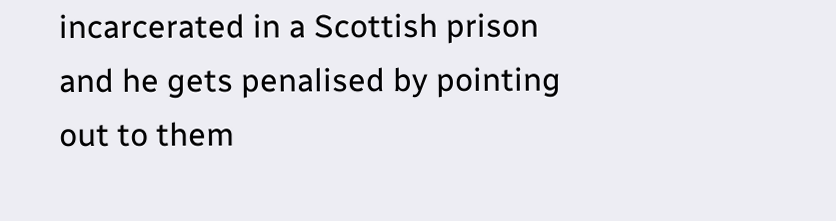incarcerated in a Scottish prison and he gets penalised by pointing out to them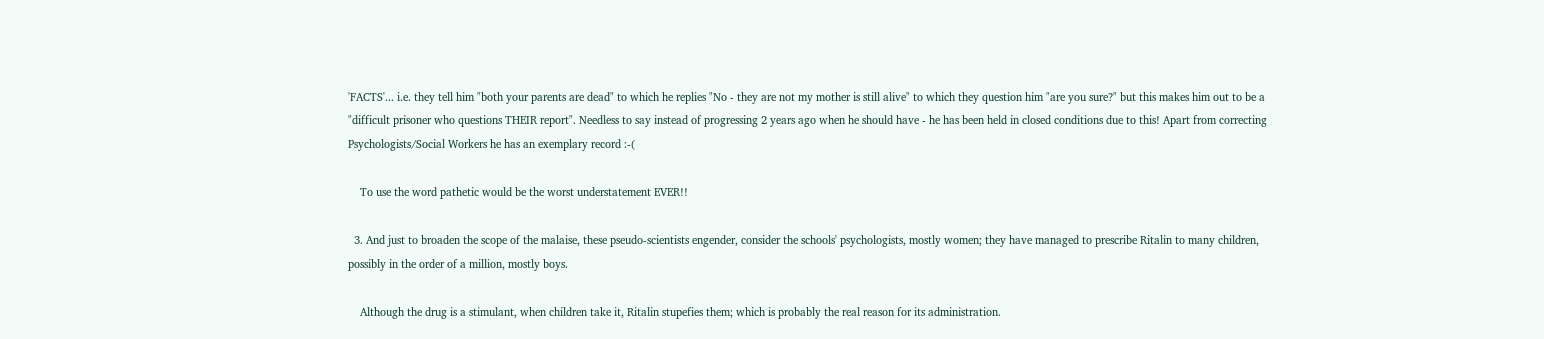'FACTS'... i.e. they tell him "both your parents are dead" to which he replies "No - they are not my mother is still alive" to which they question him "are you sure?" but this makes him out to be a "difficult prisoner who questions THEIR report". Needless to say instead of progressing 2 years ago when he should have - he has been held in closed conditions due to this! Apart from correcting Psychologists/Social Workers he has an exemplary record :-(

    To use the word pathetic would be the worst understatement EVER!!

  3. And just to broaden the scope of the malaise, these pseudo-scientists engender, consider the schools' psychologists, mostly women; they have managed to prescribe Ritalin to many children, possibly in the order of a million, mostly boys.

    Although the drug is a stimulant, when children take it, Ritalin stupefies them; which is probably the real reason for its administration.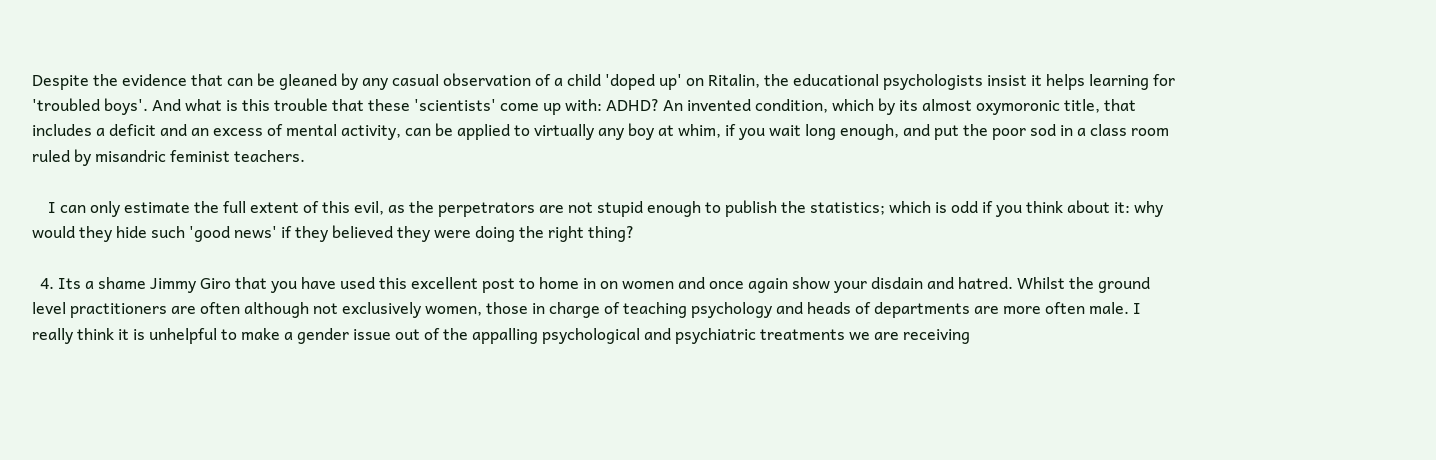Despite the evidence that can be gleaned by any casual observation of a child 'doped up' on Ritalin, the educational psychologists insist it helps learning for 'troubled boys'. And what is this trouble that these 'scientists' come up with: ADHD? An invented condition, which by its almost oxymoronic title, that includes a deficit and an excess of mental activity, can be applied to virtually any boy at whim, if you wait long enough, and put the poor sod in a class room ruled by misandric feminist teachers.

    I can only estimate the full extent of this evil, as the perpetrators are not stupid enough to publish the statistics; which is odd if you think about it: why would they hide such 'good news' if they believed they were doing the right thing?

  4. Its a shame Jimmy Giro that you have used this excellent post to home in on women and once again show your disdain and hatred. Whilst the ground level practitioners are often although not exclusively women, those in charge of teaching psychology and heads of departments are more often male. I really think it is unhelpful to make a gender issue out of the appalling psychological and psychiatric treatments we are receiving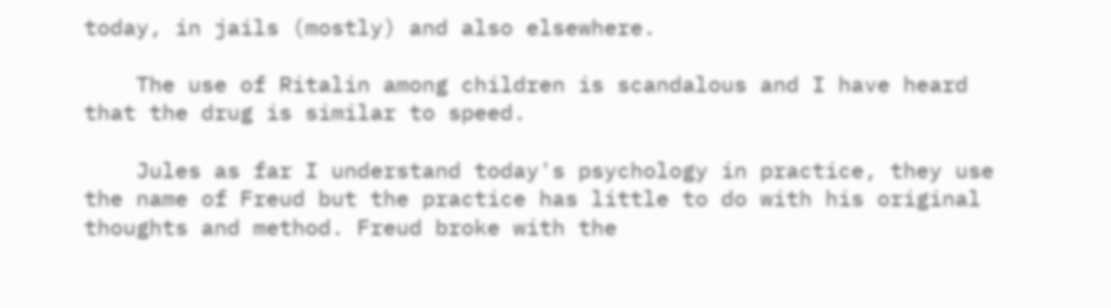today, in jails (mostly) and also elsewhere.

    The use of Ritalin among children is scandalous and I have heard that the drug is similar to speed.

    Jules as far I understand today's psychology in practice, they use the name of Freud but the practice has little to do with his original thoughts and method. Freud broke with the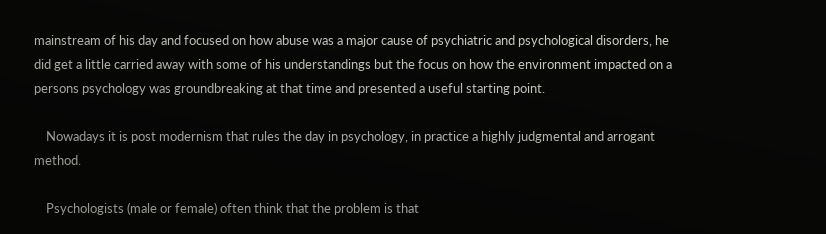mainstream of his day and focused on how abuse was a major cause of psychiatric and psychological disorders, he did get a little carried away with some of his understandings but the focus on how the environment impacted on a persons psychology was groundbreaking at that time and presented a useful starting point.

    Nowadays it is post modernism that rules the day in psychology, in practice a highly judgmental and arrogant method.

    Psychologists (male or female) often think that the problem is that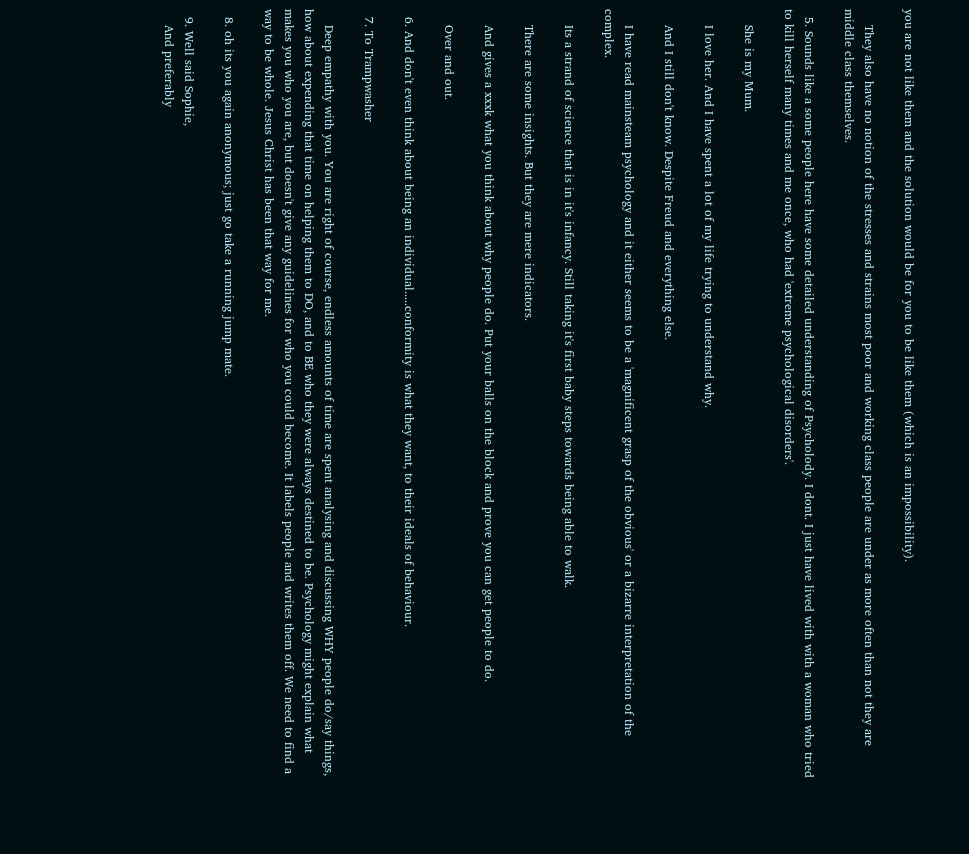you are not like them and the solution would be for you to be like them (which is an impossibility).

    They also have no notion of the stresses and strains most poor and working class people are under as more often than not they are middle class themselves.

  5. Sounds like a some people here have some detailed understanding of Psycholody. I dont. I just have lived with with a woman who tried to kill herself many times and me once, who had 'extreme psychological disorders'.

    She is my Mum.

    I love her. And I have spent a lot of my life trying to understand why.

    And I still don't know. Despite Freud and everything else.

    I have read mainsteam psychology and it either seems to be a 'magnificent grasp of the obvious' or a bizarre interpretation of the complex.

    Its a strand of science that is in it's infancy. Still taking it's first baby steps towards being able to walk.

    There are some insights. But they are mere indicators.

    And gives a xxxk what you think about why people do. Put your balls on the block and prove you can get people to do.

    Over and out.

  6. And don't even think about being an individual.....conformity is what they want, to their ideals of behaviour.

  7. To Trampwasher

    Deep empathy with you. You are right of course, endless amounts of time are spent analysing and discussing WHY people do/say things, how about expending that time on helping them to DO, and to BE who they were always destined to be. Psychology might explain what makes you who you are, but doesn't give any guidelines for who you could become. It labels people and writes them off. We need to find a way to be whole. Jesus Christ has been that way for me.

  8. oh its you again anonymous; just go take a running jump mate.

  9. Well said Sophie,
    And preferably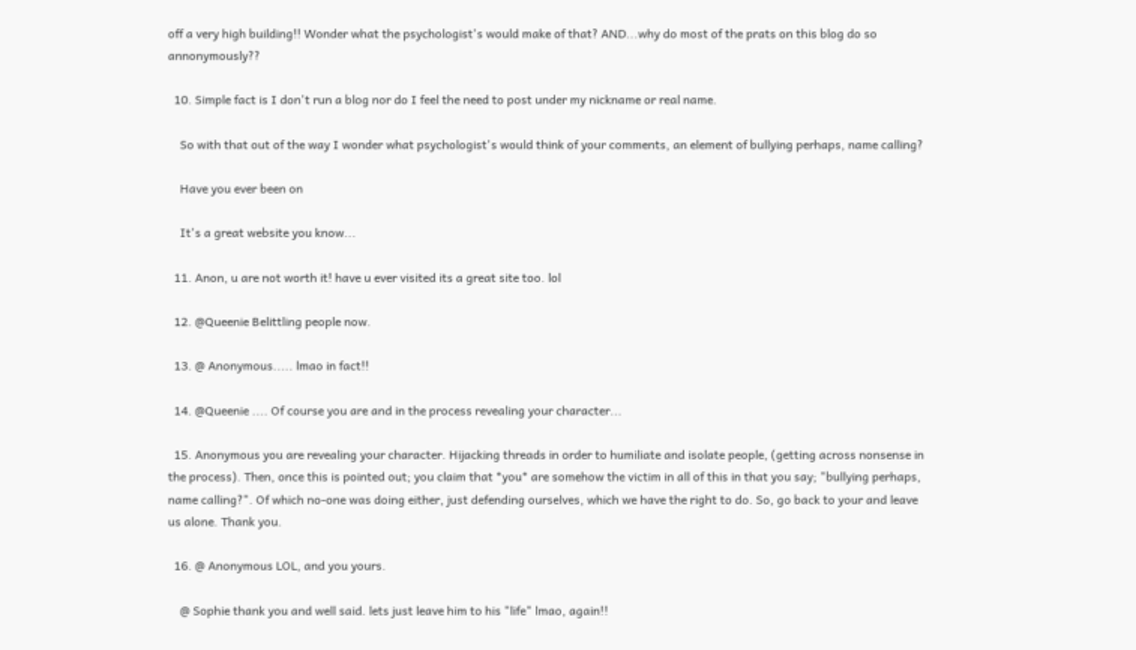off a very high building!! Wonder what the psychologist's would make of that? AND...why do most of the prats on this blog do so annonymously??

  10. Simple fact is I don't run a blog nor do I feel the need to post under my nickname or real name.

    So with that out of the way I wonder what psychologist's would think of your comments, an element of bullying perhaps, name calling?

    Have you ever been on

    It's a great website you know...

  11. Anon, u are not worth it! have u ever visited its a great site too. lol

  12. @Queenie Belittling people now.

  13. @ Anonymous..... lmao in fact!!

  14. @Queenie .... Of course you are and in the process revealing your character...

  15. Anonymous you are revealing your character. Hijacking threads in order to humiliate and isolate people, (getting across nonsense in the process). Then, once this is pointed out; you claim that *you* are somehow the victim in all of this in that you say; "bullying perhaps, name calling?". Of which no-one was doing either, just defending ourselves, which we have the right to do. So, go back to your and leave us alone. Thank you.

  16. @ Anonymous LOL, and you yours.

    @ Sophie thank you and well said. lets just leave him to his "life" lmao, again!!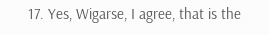17. Yes, Wigarse, I agree, that is the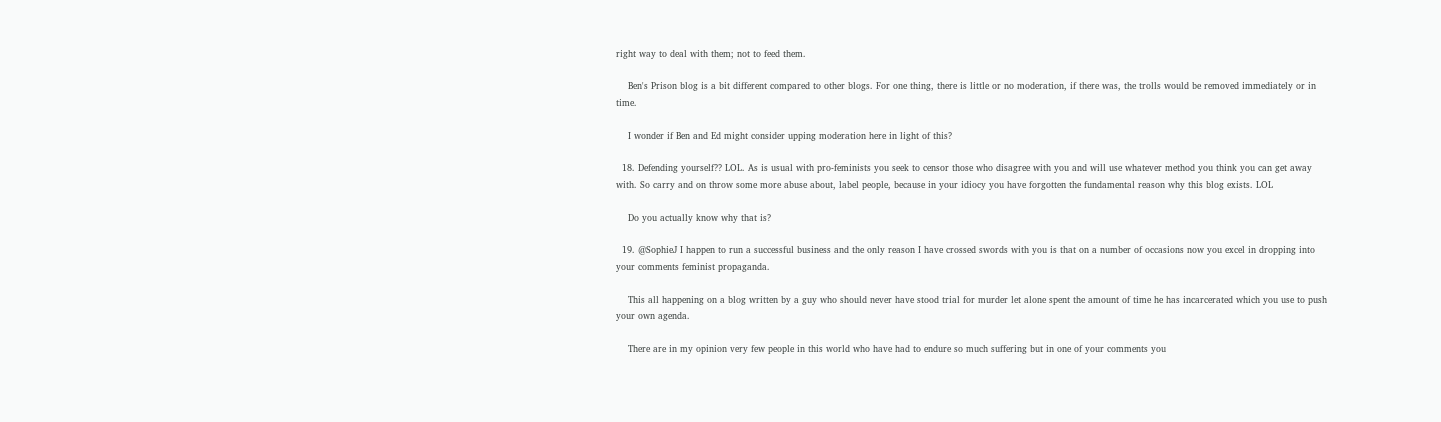right way to deal with them; not to feed them.

    Ben's Prison blog is a bit different compared to other blogs. For one thing, there is little or no moderation, if there was, the trolls would be removed immediately or in time.

    I wonder if Ben and Ed might consider upping moderation here in light of this?

  18. Defending yourself?? LOL. As is usual with pro-feminists you seek to censor those who disagree with you and will use whatever method you think you can get away with. So carry and on throw some more abuse about, label people, because in your idiocy you have forgotten the fundamental reason why this blog exists. LOL

    Do you actually know why that is?

  19. @SophieJ I happen to run a successful business and the only reason I have crossed swords with you is that on a number of occasions now you excel in dropping into your comments feminist propaganda.

    This all happening on a blog written by a guy who should never have stood trial for murder let alone spent the amount of time he has incarcerated which you use to push your own agenda.

    There are in my opinion very few people in this world who have had to endure so much suffering but in one of your comments you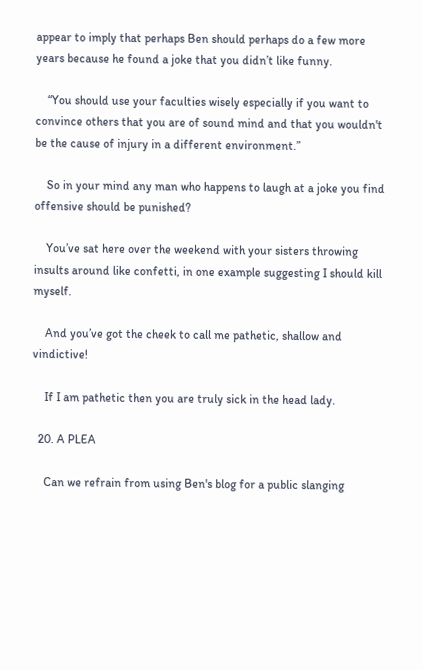appear to imply that perhaps Ben should perhaps do a few more years because he found a joke that you didn’t like funny.

    “You should use your faculties wisely especially if you want to convince others that you are of sound mind and that you wouldn't be the cause of injury in a different environment.”

    So in your mind any man who happens to laugh at a joke you find offensive should be punished?

    You’ve sat here over the weekend with your sisters throwing insults around like confetti, in one example suggesting I should kill myself.

    And you’ve got the cheek to call me pathetic, shallow and vindictive!

    If I am pathetic then you are truly sick in the head lady.

  20. A PLEA

    Can we refrain from using Ben's blog for a public slanging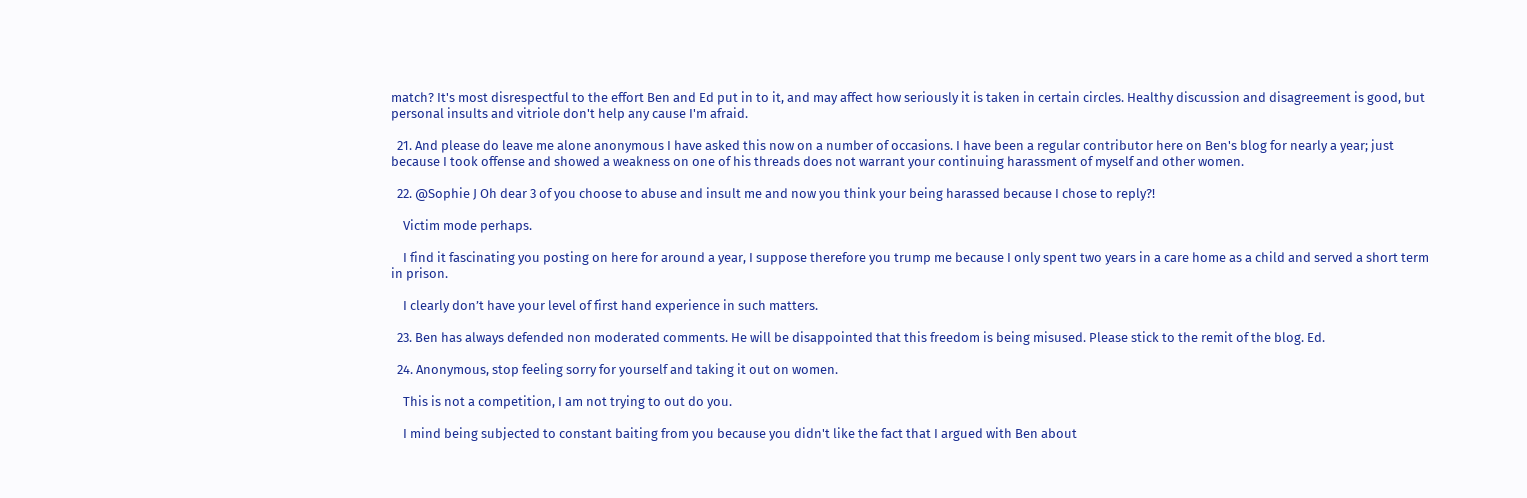match? It's most disrespectful to the effort Ben and Ed put in to it, and may affect how seriously it is taken in certain circles. Healthy discussion and disagreement is good, but personal insults and vitriole don't help any cause I'm afraid.

  21. And please do leave me alone anonymous I have asked this now on a number of occasions. I have been a regular contributor here on Ben's blog for nearly a year; just because I took offense and showed a weakness on one of his threads does not warrant your continuing harassment of myself and other women.

  22. @Sophie J Oh dear 3 of you choose to abuse and insult me and now you think your being harassed because I chose to reply?!

    Victim mode perhaps.

    I find it fascinating you posting on here for around a year, I suppose therefore you trump me because I only spent two years in a care home as a child and served a short term in prison.

    I clearly don’t have your level of first hand experience in such matters.

  23. Ben has always defended non moderated comments. He will be disappointed that this freedom is being misused. Please stick to the remit of the blog. Ed.

  24. Anonymous, stop feeling sorry for yourself and taking it out on women.

    This is not a competition, I am not trying to out do you.

    I mind being subjected to constant baiting from you because you didn't like the fact that I argued with Ben about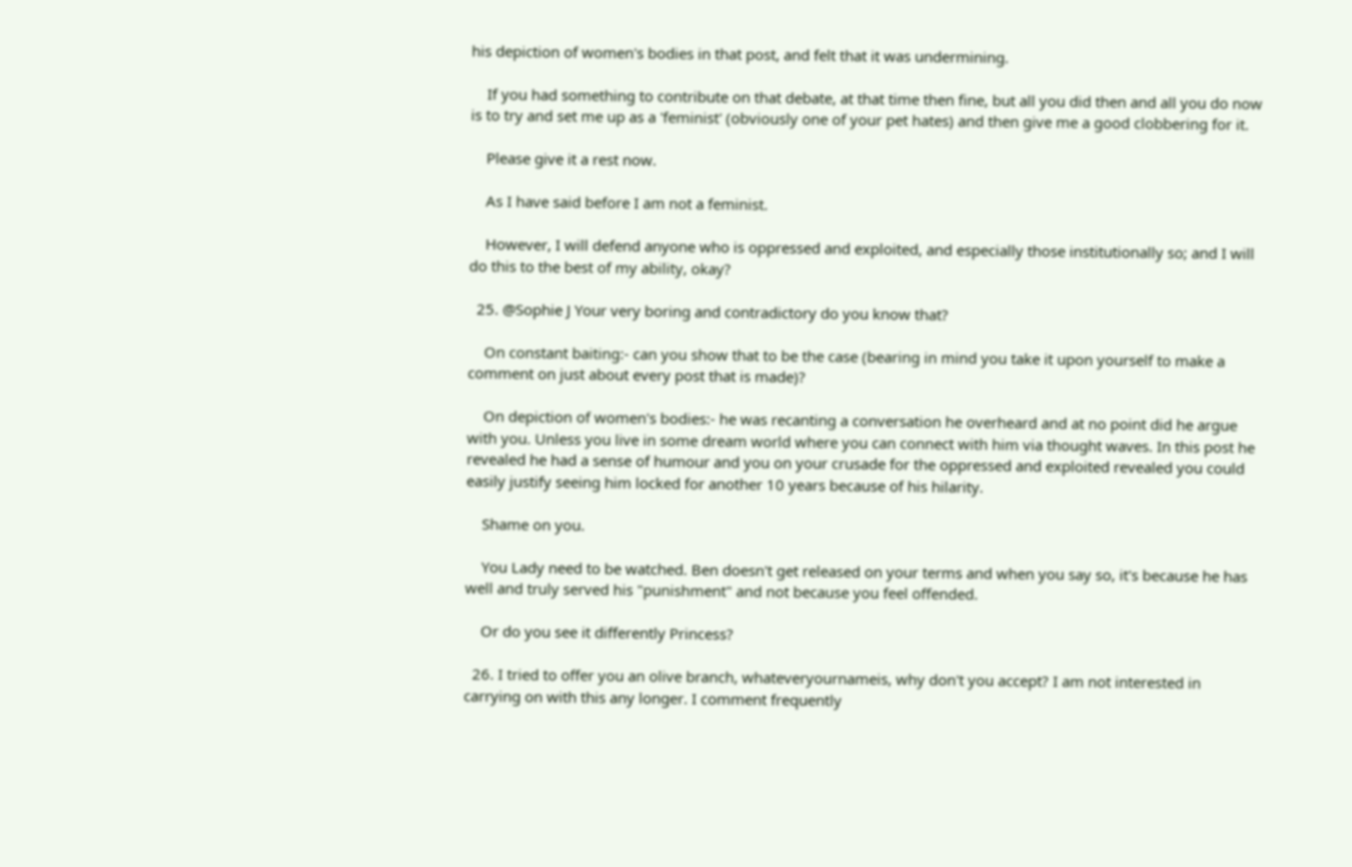his depiction of women's bodies in that post, and felt that it was undermining.

    If you had something to contribute on that debate, at that time then fine, but all you did then and all you do now is to try and set me up as a 'feminist' (obviously one of your pet hates) and then give me a good clobbering for it.

    Please give it a rest now.

    As I have said before I am not a feminist.

    However, I will defend anyone who is oppressed and exploited, and especially those institutionally so; and I will do this to the best of my ability, okay?

  25. @Sophie J Your very boring and contradictory do you know that?

    On constant baiting:- can you show that to be the case (bearing in mind you take it upon yourself to make a comment on just about every post that is made)?

    On depiction of women's bodies:- he was recanting a conversation he overheard and at no point did he argue with you. Unless you live in some dream world where you can connect with him via thought waves. In this post he revealed he had a sense of humour and you on your crusade for the oppressed and exploited revealed you could easily justify seeing him locked for another 10 years because of his hilarity.

    Shame on you.

    You Lady need to be watched. Ben doesn't get released on your terms and when you say so, it's because he has well and truly served his "punishment" and not because you feel offended.

    Or do you see it differently Princess?

  26. I tried to offer you an olive branch, whateveryournameis, why don't you accept? I am not interested in carrying on with this any longer. I comment frequently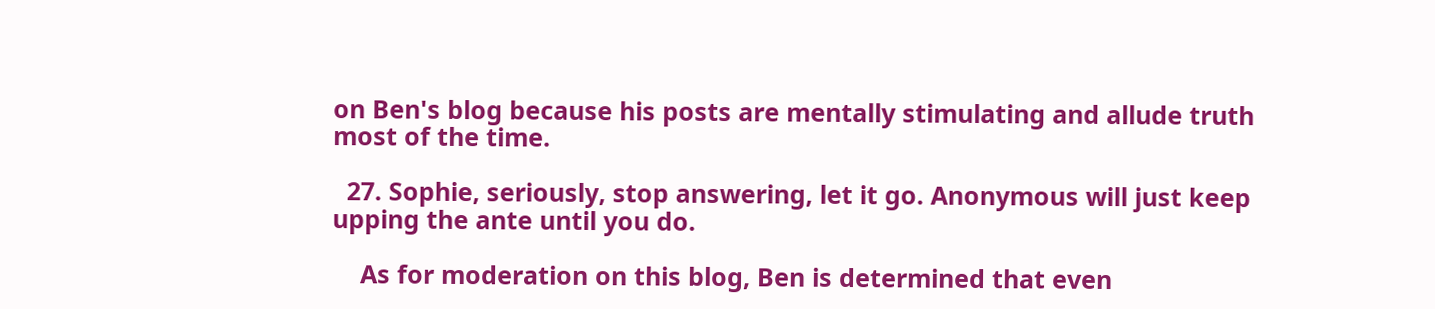on Ben's blog because his posts are mentally stimulating and allude truth most of the time.

  27. Sophie, seriously, stop answering, let it go. Anonymous will just keep upping the ante until you do.

    As for moderation on this blog, Ben is determined that even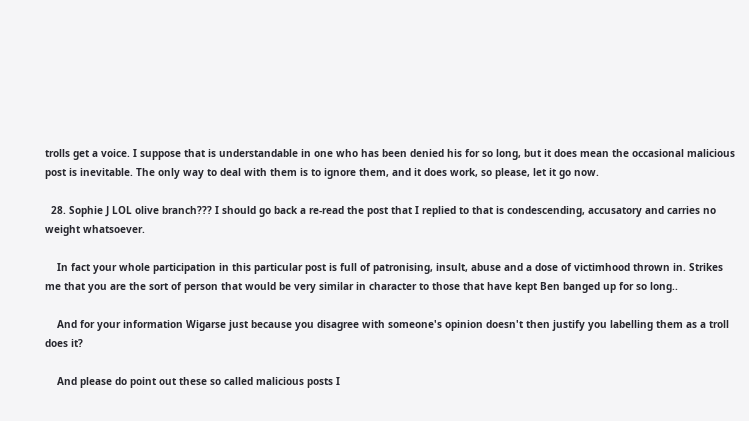trolls get a voice. I suppose that is understandable in one who has been denied his for so long, but it does mean the occasional malicious post is inevitable. The only way to deal with them is to ignore them, and it does work, so please, let it go now.

  28. Sophie J LOL olive branch??? I should go back a re-read the post that I replied to that is condescending, accusatory and carries no weight whatsoever.

    In fact your whole participation in this particular post is full of patronising, insult, abuse and a dose of victimhood thrown in. Strikes me that you are the sort of person that would be very similar in character to those that have kept Ben banged up for so long..

    And for your information Wigarse just because you disagree with someone's opinion doesn't then justify you labelling them as a troll does it?

    And please do point out these so called malicious posts I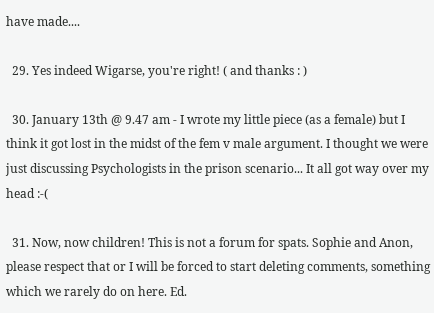have made....

  29. Yes indeed Wigarse, you're right! ( and thanks : )

  30. January 13th @ 9.47 am - I wrote my little piece (as a female) but I think it got lost in the midst of the fem v male argument. I thought we were just discussing Psychologists in the prison scenario... It all got way over my head :-(

  31. Now, now children! This is not a forum for spats. Sophie and Anon, please respect that or I will be forced to start deleting comments, something which we rarely do on here. Ed.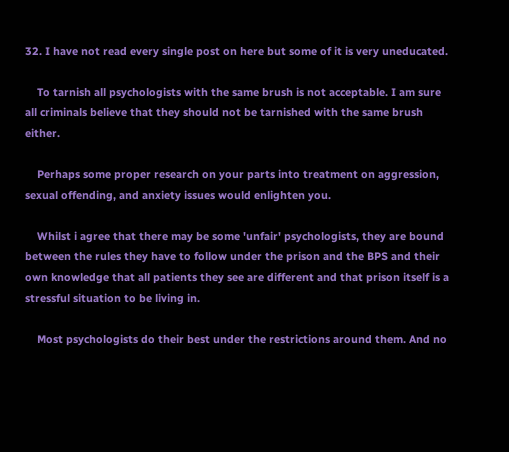32. I have not read every single post on here but some of it is very uneducated.

    To tarnish all psychologists with the same brush is not acceptable. I am sure all criminals believe that they should not be tarnished with the same brush either.

    Perhaps some proper research on your parts into treatment on aggression, sexual offending, and anxiety issues would enlighten you.

    Whilst i agree that there may be some 'unfair' psychologists, they are bound between the rules they have to follow under the prison and the BPS and their own knowledge that all patients they see are different and that prison itself is a stressful situation to be living in.

    Most psychologists do their best under the restrictions around them. And no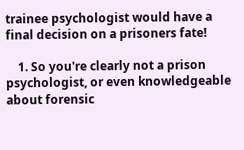trainee psychologist would have a final decision on a prisoners fate!

    1. So you're clearly not a prison psychologist, or even knowledgeable about forensic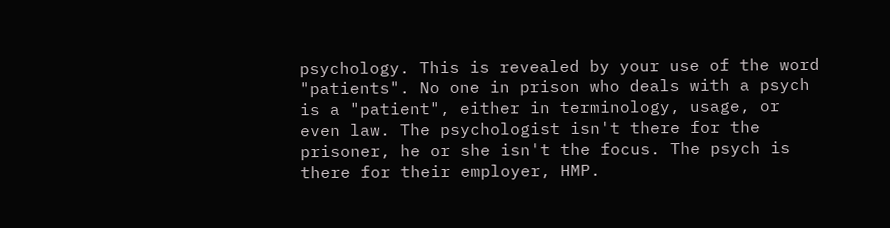psychology. This is revealed by your use of the word "patients". No one in prison who deals with a psych is a "patient", either in terminology, usage, or even law. The psychologist isn't there for the prisoner, he or she isn't the focus. The psych is there for their employer, HMP.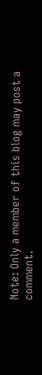Note: Only a member of this blog may post a comment.